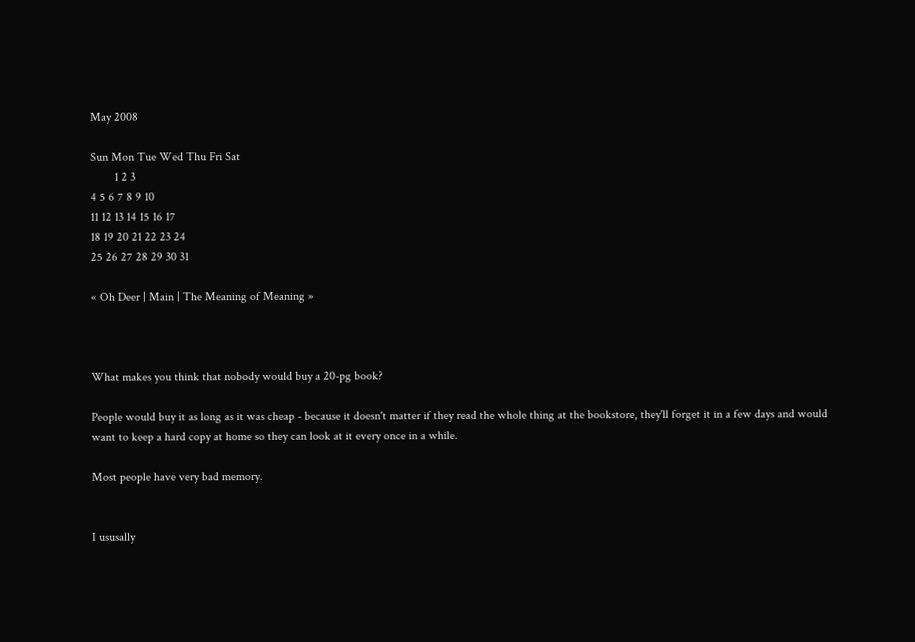May 2008

Sun Mon Tue Wed Thu Fri Sat
        1 2 3
4 5 6 7 8 9 10
11 12 13 14 15 16 17
18 19 20 21 22 23 24
25 26 27 28 29 30 31

« Oh Deer | Main | The Meaning of Meaning »



What makes you think that nobody would buy a 20-pg book?

People would buy it as long as it was cheap - because it doesn't matter if they read the whole thing at the bookstore, they'll forget it in a few days and would want to keep a hard copy at home so they can look at it every once in a while.

Most people have very bad memory.


I ususally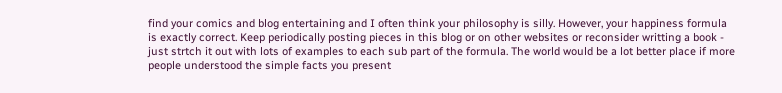find your comics and blog entertaining and I often think your philosophy is silly. However, your happiness formula is exactly correct. Keep periodically posting pieces in this blog or on other websites or reconsider writting a book - just strtch it out with lots of examples to each sub part of the formula. The world would be a lot better place if more people understood the simple facts you present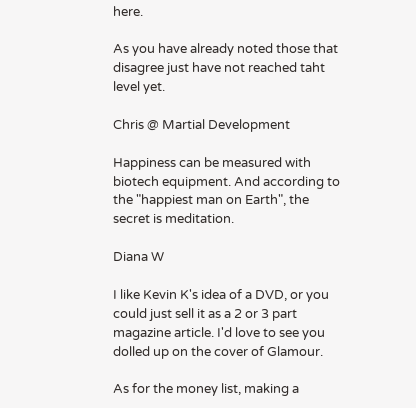here.

As you have already noted those that disagree just have not reached taht level yet.

Chris @ Martial Development

Happiness can be measured with biotech equipment. And according to the "happiest man on Earth", the secret is meditation.

Diana W

I like Kevin K's idea of a DVD, or you could just sell it as a 2 or 3 part magazine article. I'd love to see you dolled up on the cover of Glamour.

As for the money list, making a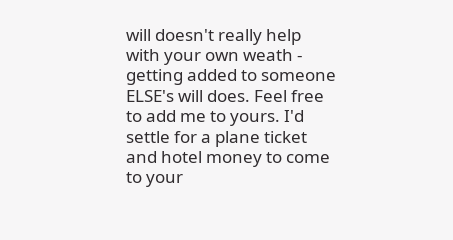will doesn't really help with your own weath - getting added to someone ELSE's will does. Feel free to add me to yours. I'd settle for a plane ticket and hotel money to come to your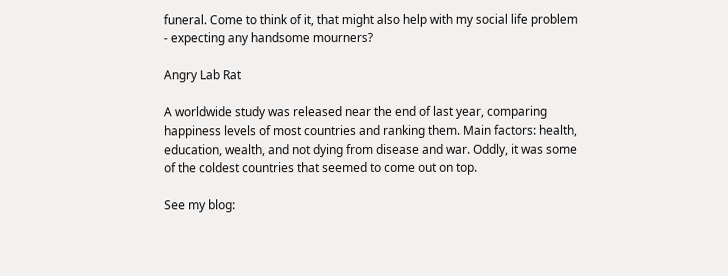funeral. Come to think of it, that might also help with my social life problem - expecting any handsome mourners?

Angry Lab Rat

A worldwide study was released near the end of last year, comparing happiness levels of most countries and ranking them. Main factors: health, education, wealth, and not dying from disease and war. Oddly, it was some of the coldest countries that seemed to come out on top.

See my blog: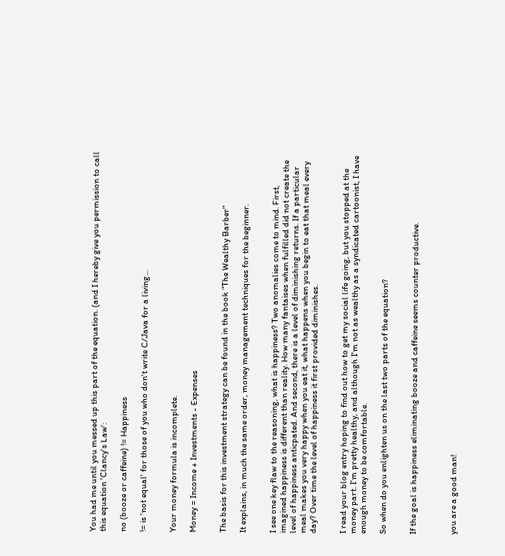You had me until you messed up this part of the equation. (and I hereby give you permission to call this equation 'Clancy's Law':

no (booze or caffeine) != Happiness

!= is 'not equal' for those of you who don't write C/Java for a living...


Your money formula is incomplete.

Money = Income + Investments - Expenses


The basis for this investment strategy can be found in the book "The Wealthy Barber"

It explains, in much the same order, money management techniques for the beginner.


I see one key flaw to the reasoning, what is happiness? Two anomalies come to mind. First, imagined happiness is different than reality. How many fantaises when fulfilled did not create the level of happiness anticpated. And second, there is a level of diminishing returns. If a particular meal makes you very happy when you eat it, what happens when you begin to eat that meal every day? Over time the level of happiness it first provided diminishes.


I read your blog entry hoping to find out how to get my social life going, but you stopped at the money part. I'm pretty healthy, and although I'm not as wealthy as a syndicated cartoonist, I have enough money to be comfortable.

So when do you enlighten us on the last two parts of the equation?


If the goal is happiness eliminating booze and caffeine seems counter productive.



you are a good man!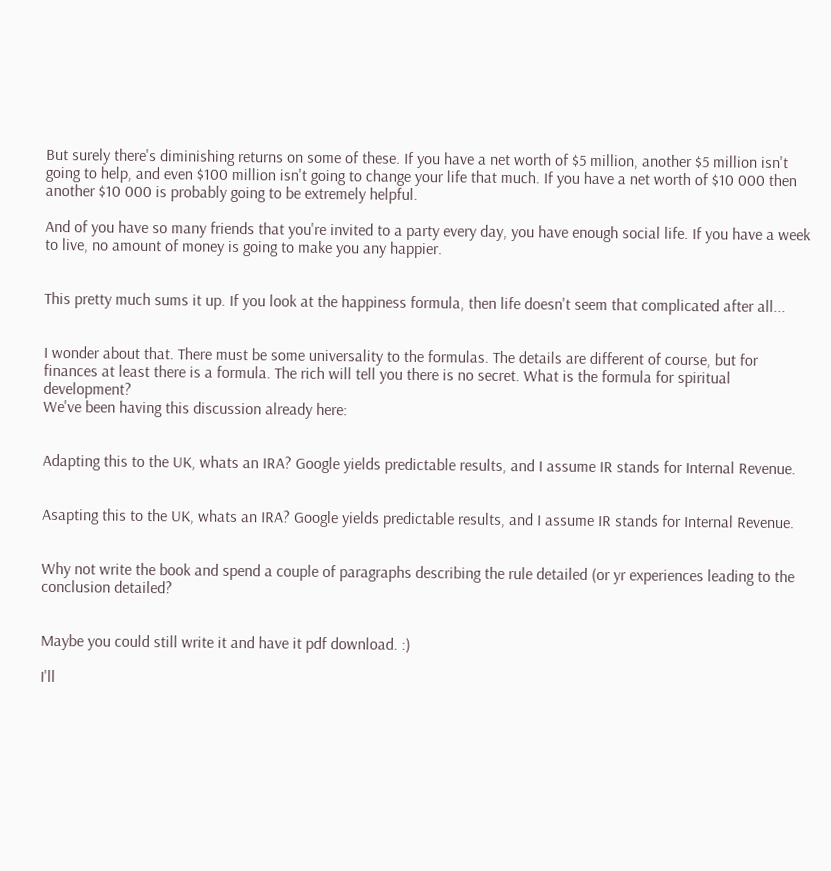But surely there's diminishing returns on some of these. If you have a net worth of $5 million, another $5 million isn't going to help, and even $100 million isn't going to change your life that much. If you have a net worth of $10 000 then another $10 000 is probably going to be extremely helpful.

And of you have so many friends that you're invited to a party every day, you have enough social life. If you have a week to live, no amount of money is going to make you any happier.


This pretty much sums it up. If you look at the happiness formula, then life doesn't seem that complicated after all...


I wonder about that. There must be some universality to the formulas. The details are different of course, but for finances at least there is a formula. The rich will tell you there is no secret. What is the formula for spiritual development?
We've been having this discussion already here:


Adapting this to the UK, whats an IRA? Google yields predictable results, and I assume IR stands for Internal Revenue.


Asapting this to the UK, whats an IRA? Google yields predictable results, and I assume IR stands for Internal Revenue.


Why not write the book and spend a couple of paragraphs describing the rule detailed (or yr experiences leading to the conclusion detailed?


Maybe you could still write it and have it pdf download. :)

I'll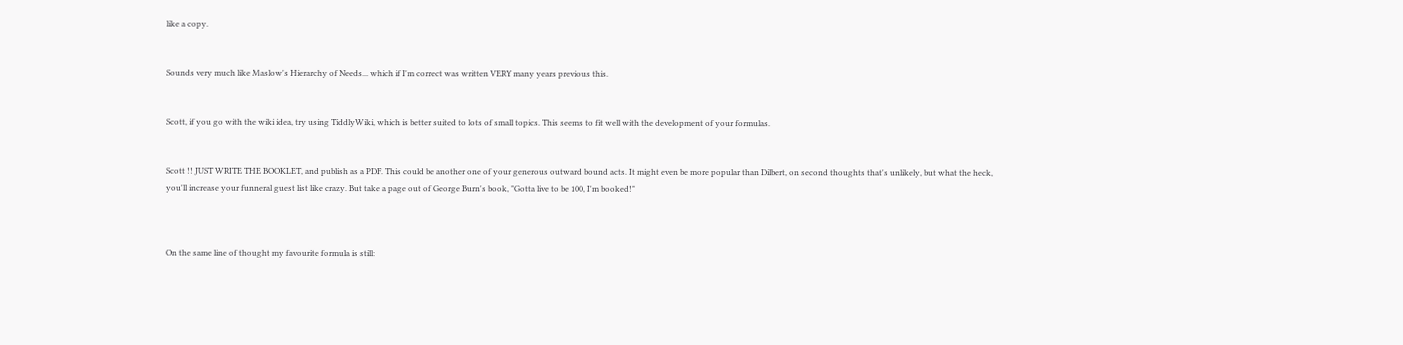like a copy.


Sounds very much like Maslow's Hierarchy of Needs... which if I'm correct was written VERY many years previous this.


Scott, if you go with the wiki idea, try using TiddlyWiki, which is better suited to lots of small topics. This seems to fit well with the development of your formulas.


Scott !! JUST WRITE THE BOOKLET, and publish as a PDF. This could be another one of your generous outward bound acts. It might even be more popular than Dilbert, on second thoughts that's unlikely, but what the heck, you'll increase your funneral guest list like crazy. But take a page out of George Burn's book, "Gotta live to be 100, I'm booked!"



On the same line of thought my favourite formula is still: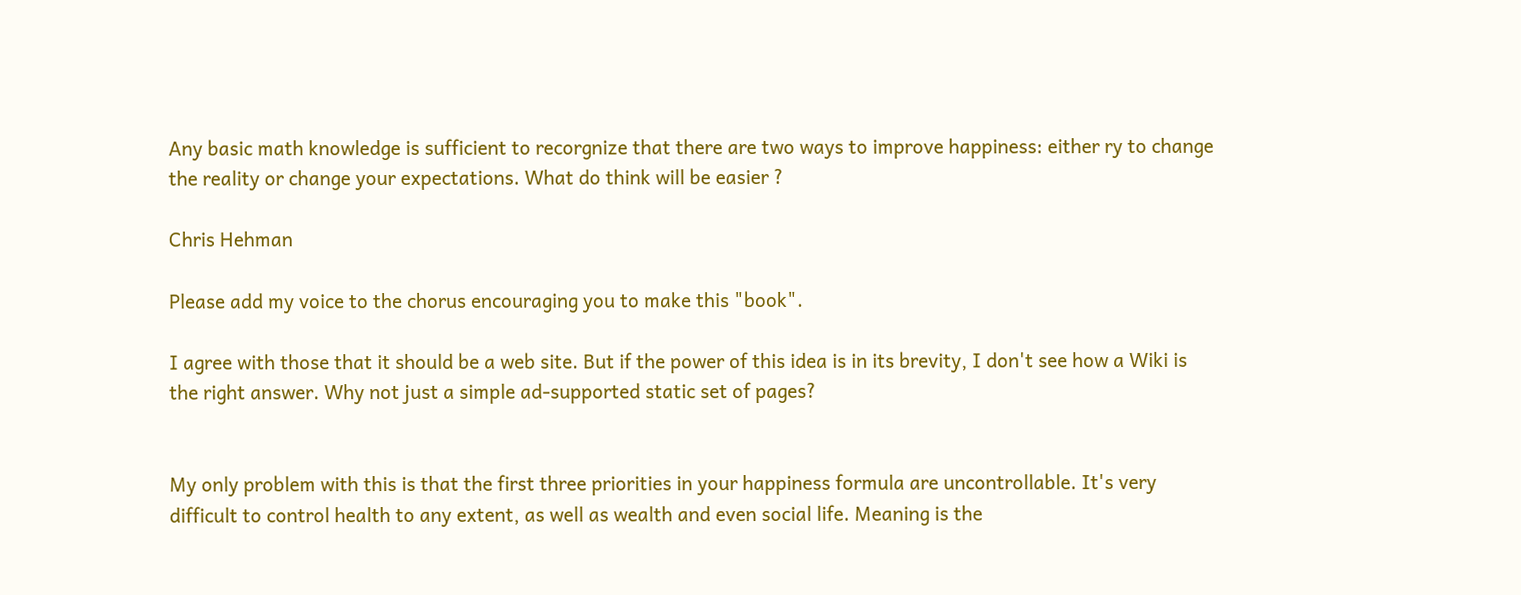Any basic math knowledge is sufficient to recorgnize that there are two ways to improve happiness: either ry to change the reality or change your expectations. What do think will be easier ?

Chris Hehman

Please add my voice to the chorus encouraging you to make this "book".

I agree with those that it should be a web site. But if the power of this idea is in its brevity, I don't see how a Wiki is the right answer. Why not just a simple ad-supported static set of pages?


My only problem with this is that the first three priorities in your happiness formula are uncontrollable. It's very difficult to control health to any extent, as well as wealth and even social life. Meaning is the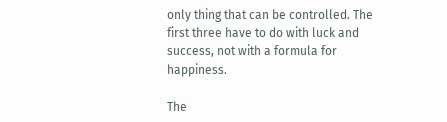only thing that can be controlled. The first three have to do with luck and success, not with a formula for happiness.

The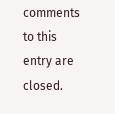comments to this entry are closed.